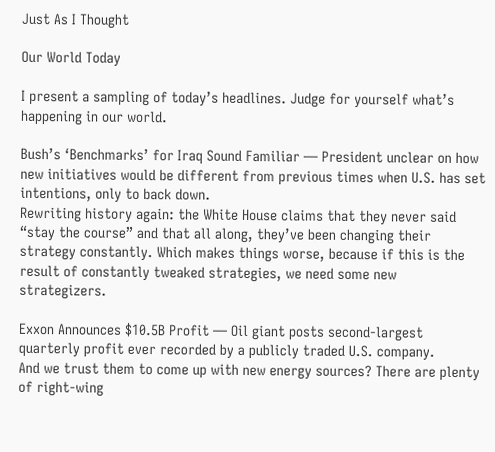Just As I Thought

Our World Today

I present a sampling of today’s headlines. Judge for yourself what’s happening in our world.

Bush’s ‘Benchmarks’ for Iraq Sound Familiar — President unclear on how new initiatives would be different from previous times when U.S. has set intentions, only to back down.
Rewriting history again: the White House claims that they never said “stay the course” and that all along, they’ve been changing their strategy constantly. Which makes things worse, because if this is the result of constantly tweaked strategies, we need some new strategizers.

Exxon Announces $10.5B Profit — Oil giant posts second-largest quarterly profit ever recorded by a publicly traded U.S. company.
And we trust them to come up with new energy sources? There are plenty of right-wing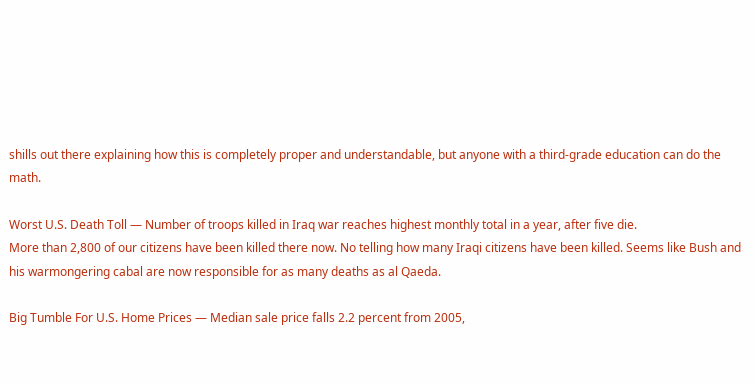shills out there explaining how this is completely proper and understandable, but anyone with a third-grade education can do the math.

Worst U.S. Death Toll — Number of troops killed in Iraq war reaches highest monthly total in a year, after five die.
More than 2,800 of our citizens have been killed there now. No telling how many Iraqi citizens have been killed. Seems like Bush and his warmongering cabal are now responsible for as many deaths as al Qaeda.

Big Tumble For U.S. Home Prices — Median sale price falls 2.2 percent from 2005,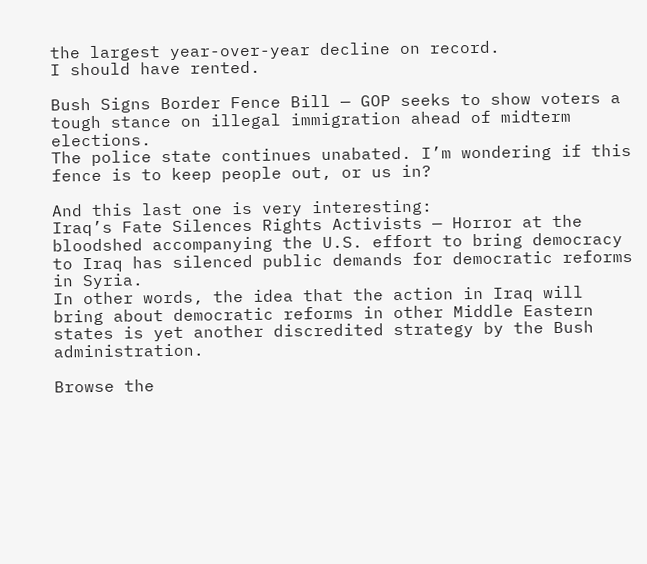the largest year-over-year decline on record.
I should have rented.

Bush Signs Border Fence Bill — GOP seeks to show voters a tough stance on illegal immigration ahead of midterm elections.
The police state continues unabated. I’m wondering if this fence is to keep people out, or us in?

And this last one is very interesting:
Iraq’s Fate Silences Rights Activists — Horror at the bloodshed accompanying the U.S. effort to bring democracy to Iraq has silenced public demands for democratic reforms in Syria.
In other words, the idea that the action in Iraq will bring about democratic reforms in other Middle Eastern states is yet another discredited strategy by the Bush administration.

Browse the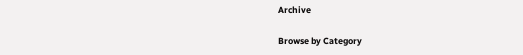Archive

Browse by Category